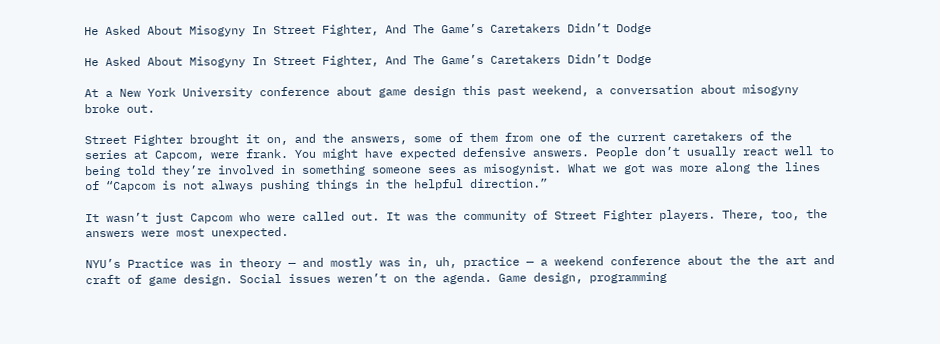He Asked About Misogyny In Street Fighter, And The Game’s Caretakers Didn’t Dodge

He Asked About Misogyny In Street Fighter, And The Game’s Caretakers Didn’t Dodge

At a New York University conference about game design this past weekend, a conversation about misogyny broke out.

Street Fighter brought it on, and the answers, some of them from one of the current caretakers of the series at Capcom, were frank. You might have expected defensive answers. People don’t usually react well to being told they’re involved in something someone sees as misogynist. What we got was more along the lines of “Capcom is not always pushing things in the helpful direction.”

It wasn’t just Capcom who were called out. It was the community of Street Fighter players. There, too, the answers were most unexpected.

NYU’s Practice was in theory — and mostly was in, uh, practice — a weekend conference about the the art and craft of game design. Social issues weren’t on the agenda. Game design, programming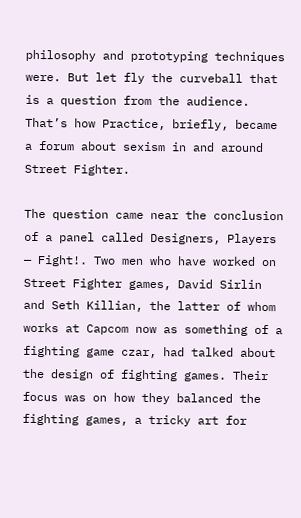philosophy and prototyping techniques were. But let fly the curveball that is a question from the audience. That’s how Practice, briefly, became a forum about sexism in and around Street Fighter.

The question came near the conclusion of a panel called Designers, Players — Fight!. Two men who have worked on Street Fighter games, David Sirlin and Seth Killian, the latter of whom works at Capcom now as something of a fighting game czar, had talked about the design of fighting games. Their focus was on how they balanced the fighting games, a tricky art for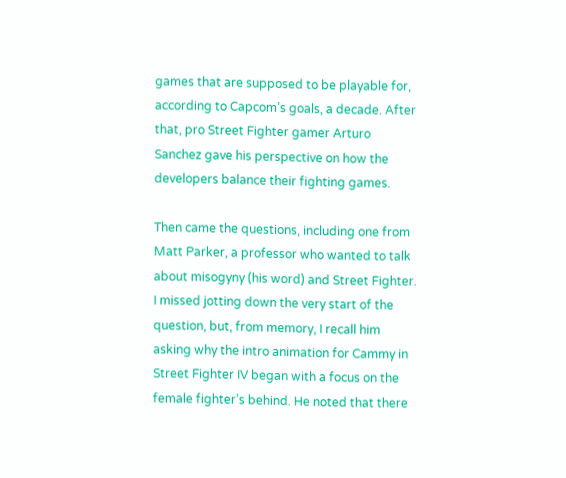games that are supposed to be playable for, according to Capcom’s goals, a decade. After that, pro Street Fighter gamer Arturo Sanchez gave his perspective on how the developers balance their fighting games.

Then came the questions, including one from Matt Parker, a professor who wanted to talk about misogyny (his word) and Street Fighter. I missed jotting down the very start of the question, but, from memory, I recall him asking why the intro animation for Cammy in Street Fighter IV began with a focus on the female fighter’s behind. He noted that there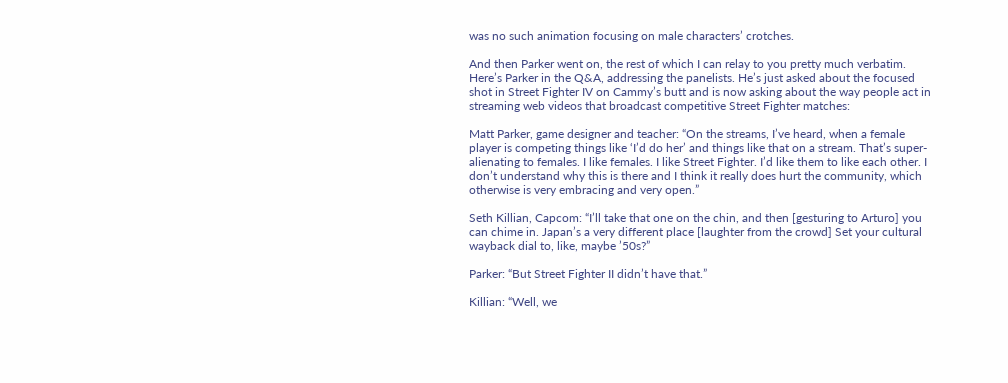was no such animation focusing on male characters’ crotches.

And then Parker went on, the rest of which I can relay to you pretty much verbatim. Here’s Parker in the Q&A, addressing the panelists. He’s just asked about the focused shot in Street Fighter IV on Cammy’s butt and is now asking about the way people act in streaming web videos that broadcast competitive Street Fighter matches:

Matt Parker, game designer and teacher: “On the streams, I’ve heard, when a female player is competing things like ‘I’d do her’ and things like that on a stream. That’s super-alienating to females. I like females. I like Street Fighter. I’d like them to like each other. I don’t understand why this is there and I think it really does hurt the community, which otherwise is very embracing and very open.”

Seth Killian, Capcom: “I’ll take that one on the chin, and then [gesturing to Arturo] you can chime in. Japan’s a very different place [laughter from the crowd] Set your cultural wayback dial to, like, maybe ’50s?”

Parker: “But Street Fighter II didn’t have that.”

Killian: “Well, we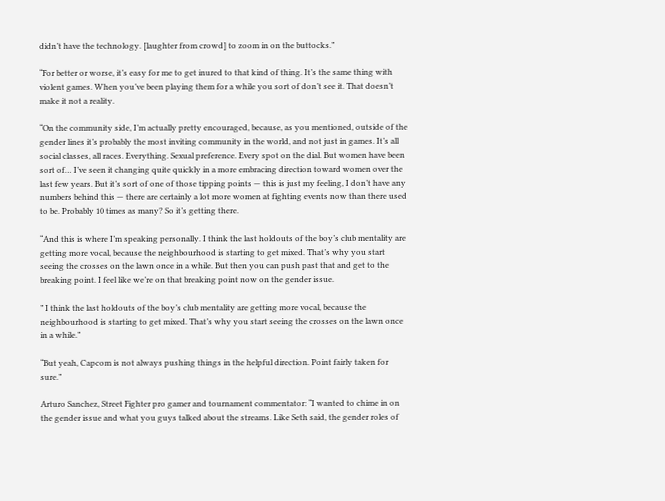didn’t have the technology. [laughter from crowd] to zoom in on the buttocks.”

“For better or worse, it’s easy for me to get inured to that kind of thing. It’s the same thing with violent games. When you’ve been playing them for a while you sort of don’t see it. That doesn’t make it not a reality.

“On the community side, I’m actually pretty encouraged, because, as you mentioned, outside of the gender lines it’s probably the most inviting community in the world, and not just in games. It’s all social classes, all races. Everything. Sexual preference. Every spot on the dial. But women have been sort of… I’ve seen it changing quite quickly in a more embracing direction toward women over the last few years. But it’s sort of one of those tipping points — this is just my feeling, I don’t have any numbers behind this — there are certainly a lot more women at fighting events now than there used to be. Probably 10 times as many? So it’s getting there.

“And this is where I’m speaking personally. I think the last holdouts of the boy’s club mentality are getting more vocal, because the neighbourhood is starting to get mixed. That’s why you start seeing the crosses on the lawn once in a while. But then you can push past that and get to the breaking point. I feel like we’re on that breaking point now on the gender issue.

” I think the last holdouts of the boy’s club mentality are getting more vocal, because the neighbourhood is starting to get mixed. That’s why you start seeing the crosses on the lawn once in a while.”

“But yeah, Capcom is not always pushing things in the helpful direction. Point fairly taken for sure.”

Arturo Sanchez, Street Fighter pro gamer and tournament commentator: “I wanted to chime in on the gender issue and what you guys talked about the streams. Like Seth said, the gender roles of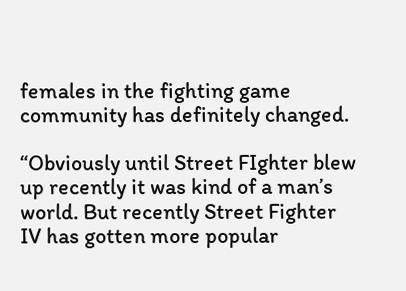females in the fighting game community has definitely changed.

“Obviously until Street FIghter blew up recently it was kind of a man’s world. But recently Street Fighter IV has gotten more popular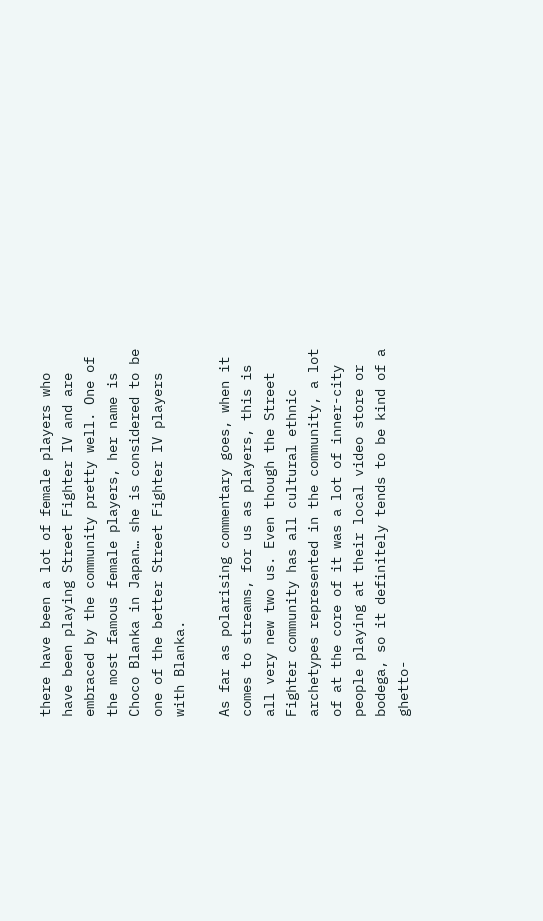there have been a lot of female players who have been playing Street Fighter IV and are embraced by the community pretty well. One of the most famous female players, her name is Choco Blanka in Japan… she is considered to be one of the better Street Fighter IV players with Blanka.

As far as polarising commentary goes, when it comes to streams, for us as players, this is all very new two us. Even though the Street Fighter community has all cultural ethnic archetypes represented in the community, a lot of at the core of it was a lot of inner-city people playing at their local video store or bodega, so it definitely tends to be kind of a ghetto-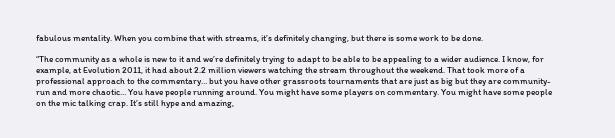fabulous mentality. When you combine that with streams, it’s definitely changing, but there is some work to be done.

“The community as a whole is new to it and we’re definitely trying to adapt to be able to be appealing to a wider audience. I know, for example, at Evolution 2011, it had about 2.2 million viewers watching the stream throughout the weekend. That took more of a professional approach to the commentary… but you have other grassroots tournaments that are just as big but they are community-run and more chaotic… You have people running around. You might have some players on commentary. You might have some people on the mic talking crap. It’s still hype and amazing,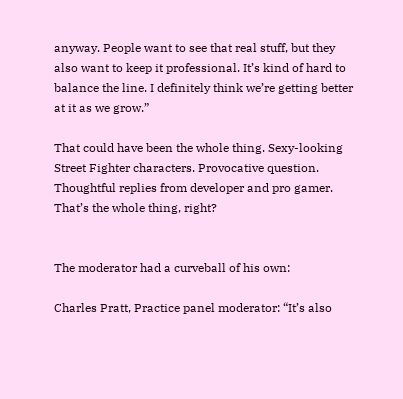anyway. People want to see that real stuff, but they also want to keep it professional. It’s kind of hard to balance the line. I definitely think we’re getting better at it as we grow.”

That could have been the whole thing. Sexy-looking Street Fighter characters. Provocative question. Thoughtful replies from developer and pro gamer. That’s the whole thing, right?


The moderator had a curveball of his own:

Charles Pratt, Practice panel moderator: “It’s also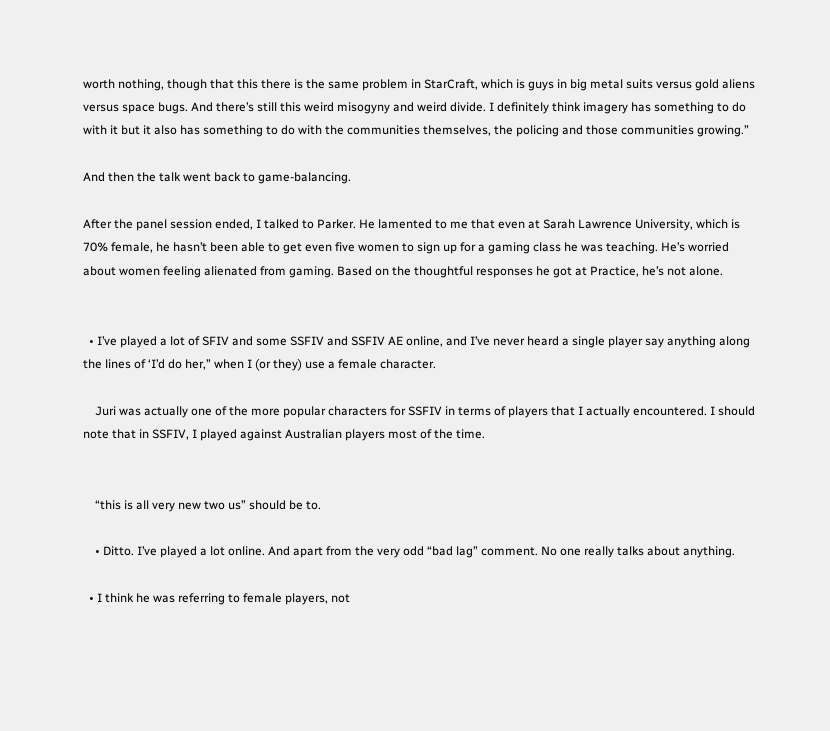worth nothing, though that this there is the same problem in StarCraft, which is guys in big metal suits versus gold aliens versus space bugs. And there’s still this weird misogyny and weird divide. I definitely think imagery has something to do with it but it also has something to do with the communities themselves, the policing and those communities growing.”

And then the talk went back to game-balancing.

After the panel session ended, I talked to Parker. He lamented to me that even at Sarah Lawrence University, which is 70% female, he hasn’t been able to get even five women to sign up for a gaming class he was teaching. He’s worried about women feeling alienated from gaming. Based on the thoughtful responses he got at Practice, he’s not alone.


  • I’ve played a lot of SFIV and some SSFIV and SSFIV AE online, and I’ve never heard a single player say anything along the lines of ‘I’d do her,” when I (or they) use a female character.

    Juri was actually one of the more popular characters for SSFIV in terms of players that I actually encountered. I should note that in SSFIV, I played against Australian players most of the time.


    “this is all very new two us” should be to.

    • Ditto. I’ve played a lot online. And apart from the very odd “bad lag” comment. No one really talks about anything.

  • I think he was referring to female players, not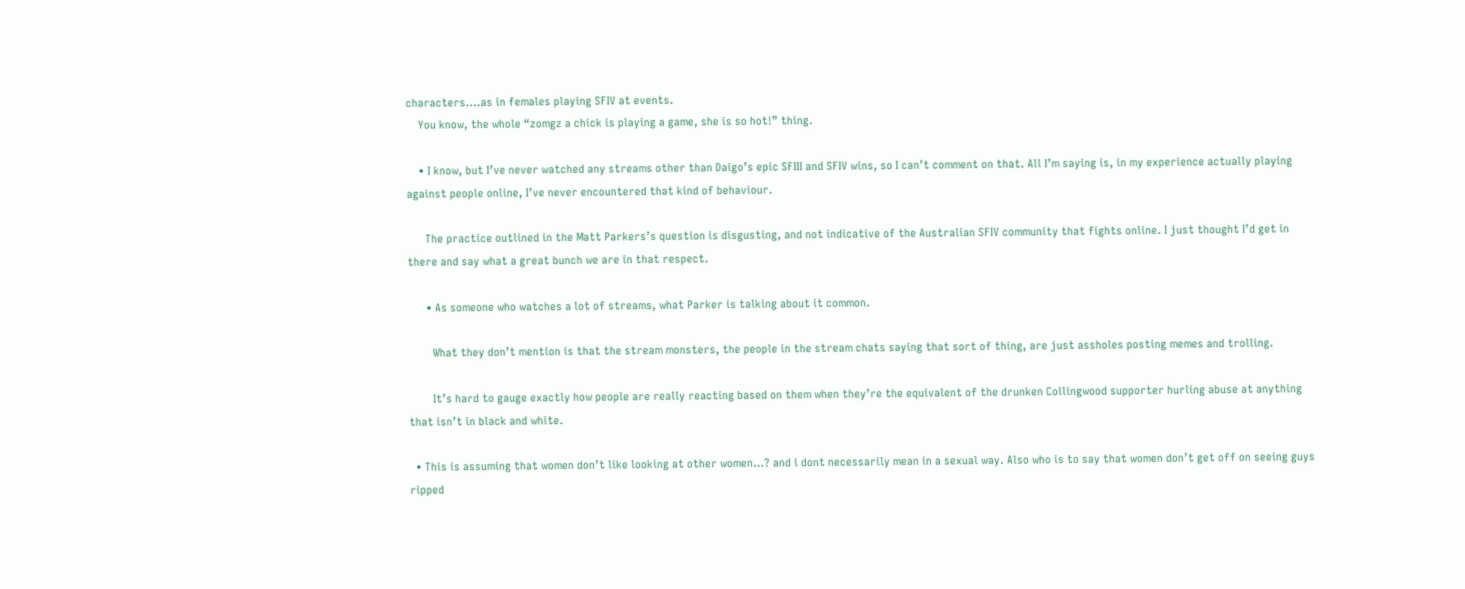characters….as in females playing SFIV at events.
    You know, the whole “zomgz a chick is playing a game, she is so hot!” thing.

    • I know, but I’ve never watched any streams other than Daigo’s epic SFIII and SFIV wins, so I can’t comment on that. All I’m saying is, in my experience actually playing against people online, I’ve never encountered that kind of behaviour.

      The practice outlined in the Matt Parkers’s question is disgusting, and not indicative of the Australian SFIV community that fights online. I just thought I’d get in there and say what a great bunch we are in that respect.

      • As someone who watches a lot of streams, what Parker is talking about it common.

        What they don’t mention is that the stream monsters, the people in the stream chats saying that sort of thing, are just assholes posting memes and trolling.

        It’s hard to gauge exactly how people are really reacting based on them when they’re the equivalent of the drunken Collingwood supporter hurling abuse at anything that isn’t in black and white.

  • This is assuming that women don’t like looking at other women…? and i dont necessarily mean in a sexual way. Also who is to say that women don’t get off on seeing guys ripped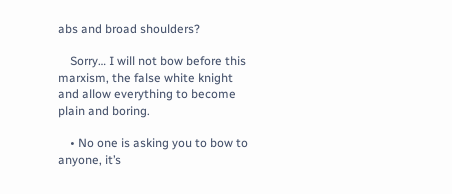abs and broad shoulders?

    Sorry… I will not bow before this marxism, the false white knight and allow everything to become plain and boring.

    • No one is asking you to bow to anyone, it’s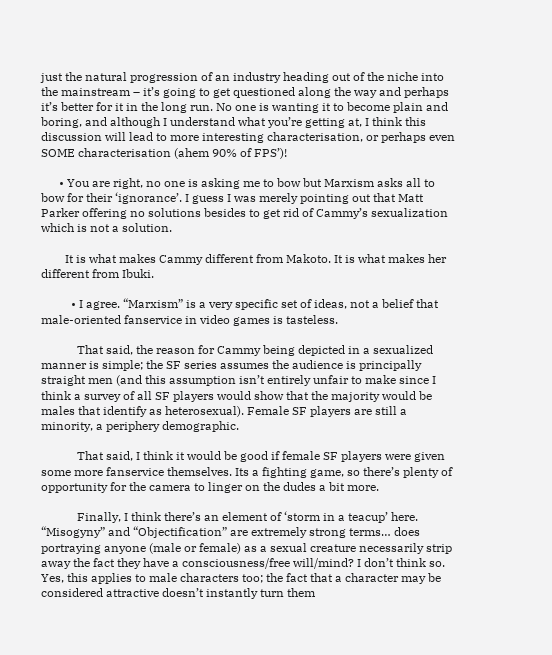just the natural progression of an industry heading out of the niche into the mainstream – it’s going to get questioned along the way and perhaps it’s better for it in the long run. No one is wanting it to become plain and boring, and although I understand what you’re getting at, I think this discussion will lead to more interesting characterisation, or perhaps even SOME characterisation (ahem 90% of FPS’)!

      • You are right, no one is asking me to bow but Marxism asks all to bow for their ‘ignorance’. I guess I was merely pointing out that Matt Parker offering no solutions besides to get rid of Cammy’s sexualization which is not a solution.

        It is what makes Cammy different from Makoto. It is what makes her different from Ibuki.

          • I agree. “Marxism” is a very specific set of ideas, not a belief that male-oriented fanservice in video games is tasteless.

            That said, the reason for Cammy being depicted in a sexualized manner is simple; the SF series assumes the audience is principally straight men (and this assumption isn’t entirely unfair to make since I think a survey of all SF players would show that the majority would be males that identify as heterosexual). Female SF players are still a minority, a periphery demographic.

            That said, I think it would be good if female SF players were given some more fanservice themselves. Its a fighting game, so there’s plenty of opportunity for the camera to linger on the dudes a bit more.

            Finally, I think there’s an element of ‘storm in a teacup’ here. “Misogyny” and “Objectification” are extremely strong terms… does portraying anyone (male or female) as a sexual creature necessarily strip away the fact they have a consciousness/free will/mind? I don’t think so. Yes, this applies to male characters too; the fact that a character may be considered attractive doesn’t instantly turn them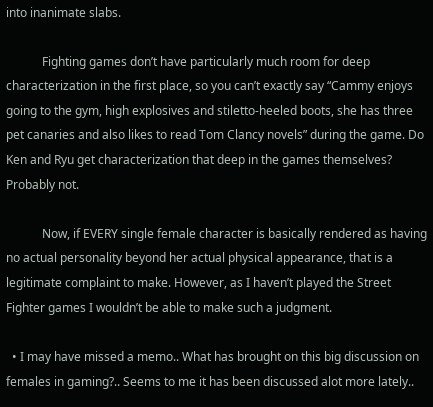into inanimate slabs.

            Fighting games don’t have particularly much room for deep characterization in the first place, so you can’t exactly say “Cammy enjoys going to the gym, high explosives and stiletto-heeled boots, she has three pet canaries and also likes to read Tom Clancy novels” during the game. Do Ken and Ryu get characterization that deep in the games themselves? Probably not.

            Now, if EVERY single female character is basically rendered as having no actual personality beyond her actual physical appearance, that is a legitimate complaint to make. However, as I haven’t played the Street Fighter games I wouldn’t be able to make such a judgment.

  • I may have missed a memo.. What has brought on this big discussion on females in gaming?.. Seems to me it has been discussed alot more lately..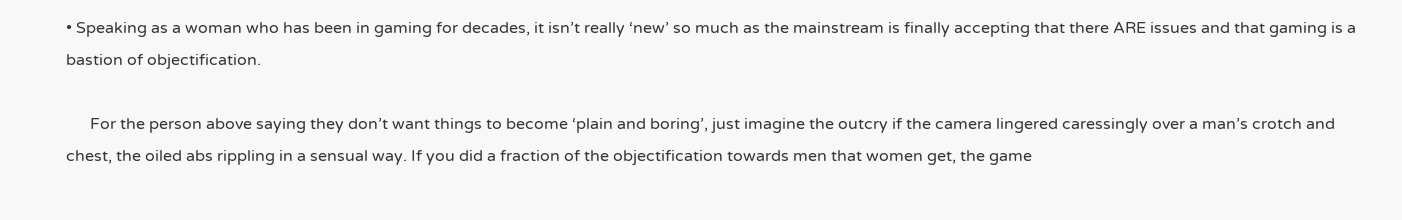• Speaking as a woman who has been in gaming for decades, it isn’t really ‘new’ so much as the mainstream is finally accepting that there ARE issues and that gaming is a bastion of objectification.

      For the person above saying they don’t want things to become ‘plain and boring’, just imagine the outcry if the camera lingered caressingly over a man’s crotch and chest, the oiled abs rippling in a sensual way. If you did a fraction of the objectification towards men that women get, the game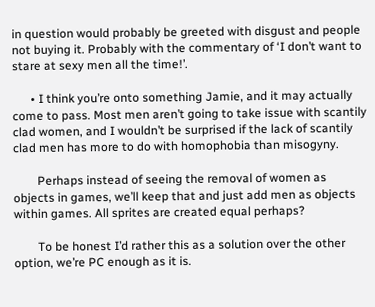in question would probably be greeted with disgust and people not buying it. Probably with the commentary of ‘I don’t want to stare at sexy men all the time!’.

      • I think you’re onto something Jamie, and it may actually come to pass. Most men aren’t going to take issue with scantily clad women, and I wouldn’t be surprised if the lack of scantily clad men has more to do with homophobia than misogyny.

        Perhaps instead of seeing the removal of women as objects in games, we’ll keep that and just add men as objects within games. All sprites are created equal perhaps?

        To be honest I’d rather this as a solution over the other option, we’re PC enough as it is.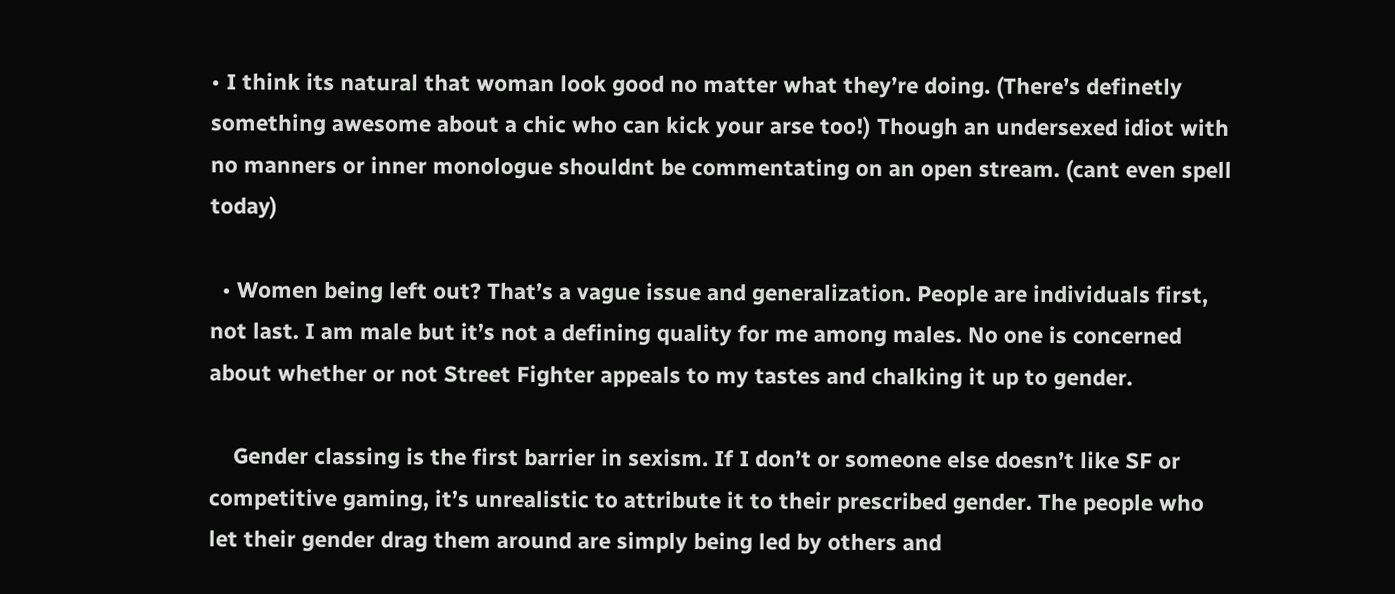• I think its natural that woman look good no matter what they’re doing. (There’s definetly something awesome about a chic who can kick your arse too!) Though an undersexed idiot with no manners or inner monologue shouldnt be commentating on an open stream. (cant even spell today)

  • Women being left out? That’s a vague issue and generalization. People are individuals first, not last. I am male but it’s not a defining quality for me among males. No one is concerned about whether or not Street Fighter appeals to my tastes and chalking it up to gender.

    Gender classing is the first barrier in sexism. If I don’t or someone else doesn’t like SF or competitive gaming, it’s unrealistic to attribute it to their prescribed gender. The people who let their gender drag them around are simply being led by others and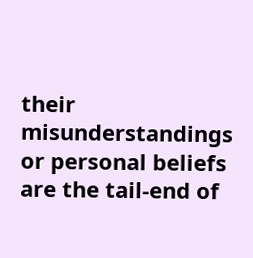their misunderstandings or personal beliefs are the tail-end of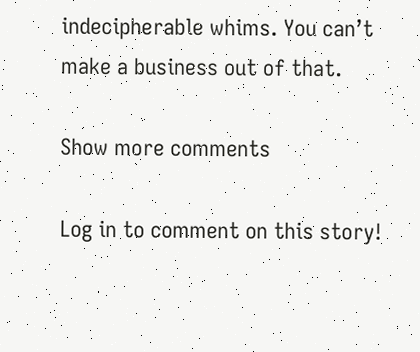indecipherable whims. You can’t make a business out of that.

Show more comments

Log in to comment on this story!